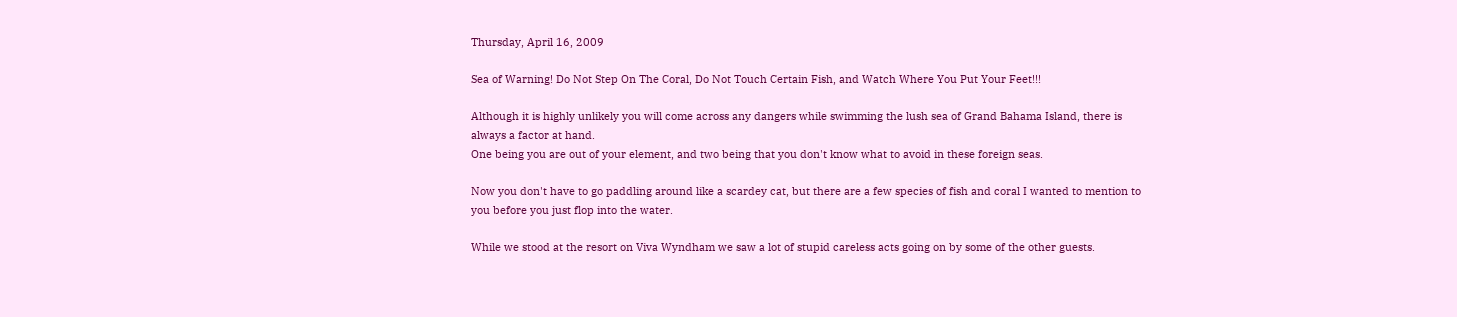Thursday, April 16, 2009

Sea of Warning! Do Not Step On The Coral, Do Not Touch Certain Fish, and Watch Where You Put Your Feet!!!

Although it is highly unlikely you will come across any dangers while swimming the lush sea of Grand Bahama Island, there is always a factor at hand.
One being you are out of your element, and two being that you don't know what to avoid in these foreign seas.

Now you don't have to go paddling around like a scardey cat, but there are a few species of fish and coral I wanted to mention to you before you just flop into the water.

While we stood at the resort on Viva Wyndham we saw a lot of stupid careless acts going on by some of the other guests.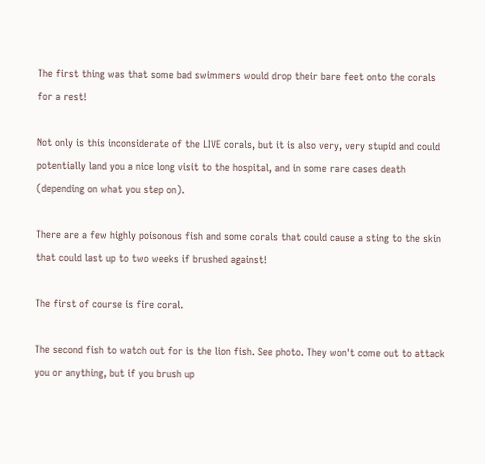The first thing was that some bad swimmers would drop their bare feet onto the corals for a rest!

Not only is this inconsiderate of the LIVE corals, but it is also very, very stupid and could potentially land you a nice long visit to the hospital, and in some rare cases death (depending on what you step on).

There are a few highly poisonous fish and some corals that could cause a sting to the skin that could last up to two weeks if brushed against!

The first of course is fire coral.

The second fish to watch out for is the lion fish. See photo. They won't come out to attack you or anything, but if you brush up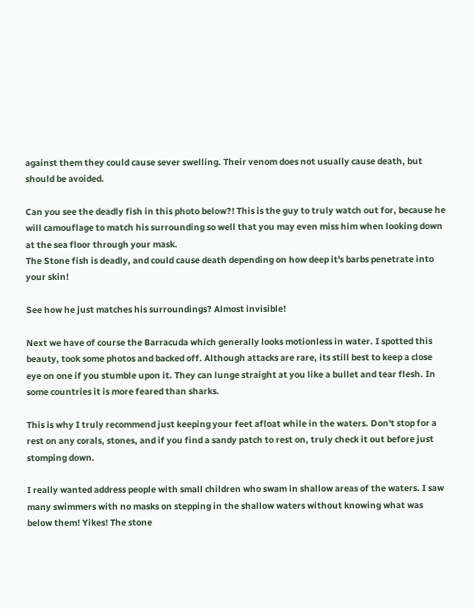against them they could cause sever swelling. Their venom does not usually cause death, but should be avoided.

Can you see the deadly fish in this photo below?! This is the guy to truly watch out for, because he will camouflage to match his surrounding so well that you may even miss him when looking down at the sea floor through your mask.
The Stone fish is deadly, and could cause death depending on how deep it's barbs penetrate into your skin!

See how he just matches his surroundings? Almost invisible!

Next we have of course the Barracuda which generally looks motionless in water. I spotted this beauty, took some photos and backed off. Although attacks are rare, its still best to keep a close eye on one if you stumble upon it. They can lunge straight at you like a bullet and tear flesh. In some countries it is more feared than sharks.

This is why I truly recommend just keeping your feet afloat while in the waters. Don't stop for a rest on any corals, stones, and if you find a sandy patch to rest on, truly check it out before just stomping down.

I really wanted address people with small children who swam in shallow areas of the waters. I saw many swimmers with no masks on stepping in the shallow waters without knowing what was below them! Yikes! The stone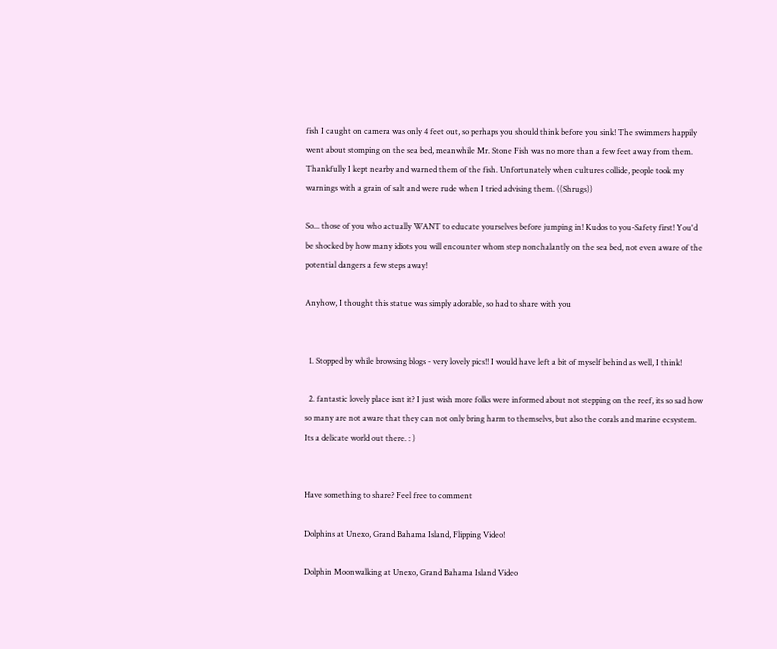fish I caught on camera was only 4 feet out, so perhaps you should think before you sink! The swimmers happily went about stomping on the sea bed, meanwhile Mr. Stone Fish was no more than a few feet away from them. Thankfully I kept nearby and warned them of the fish. Unfortunately when cultures collide, people took my warnings with a grain of salt and were rude when I tried advising them. ((Shrugs))

So... those of you who actually WANT to educate yourselves before jumping in! Kudos to you-Safety first! You'd be shocked by how many idiots you will encounter whom step nonchalantly on the sea bed, not even aware of the potential dangers a few steps away!

Anyhow, I thought this statue was simply adorable, so had to share with you


  1. Stopped by while browsing blogs - very lovely pics!! I would have left a bit of myself behind as well, I think!

  2. fantastic lovely place isnt it? I just wish more folks were informed about not stepping on the reef, its so sad how so many are not aware that they can not only bring harm to themselvs, but also the corals and marine ecsystem. Its a delicate world out there. : )


Have something to share? Feel free to comment

Dolphins at Unexo, Grand Bahama Island, Flipping Video!

Dolphin Moonwalking at Unexo, Grand Bahama Island Video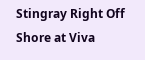Stingray Right Off Shore at Viva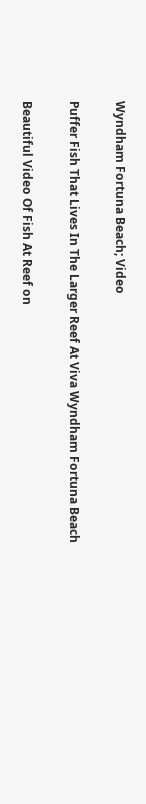Wyndham Fortuna Beach; Video

Puffer Fish That Lives In The Larger Reef At Viva Wyndham Fortuna Beach

Beautiful Video Of Fish At Reef on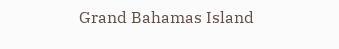Grand Bahamas Island